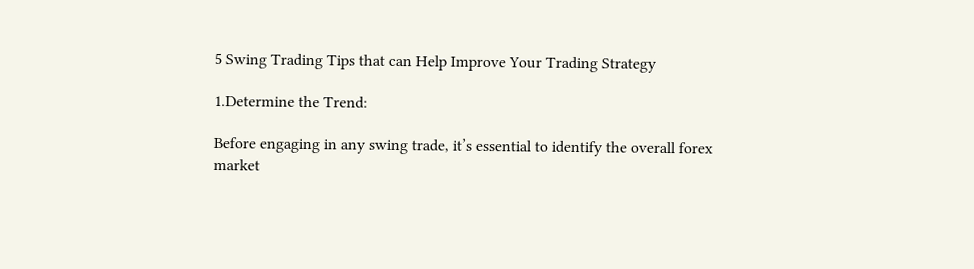5 Swing Trading Tips that can Help Improve Your Trading Strategy

1.Determine the Trend:

Before engaging in any swing trade, it’s essential to identify the overall forex market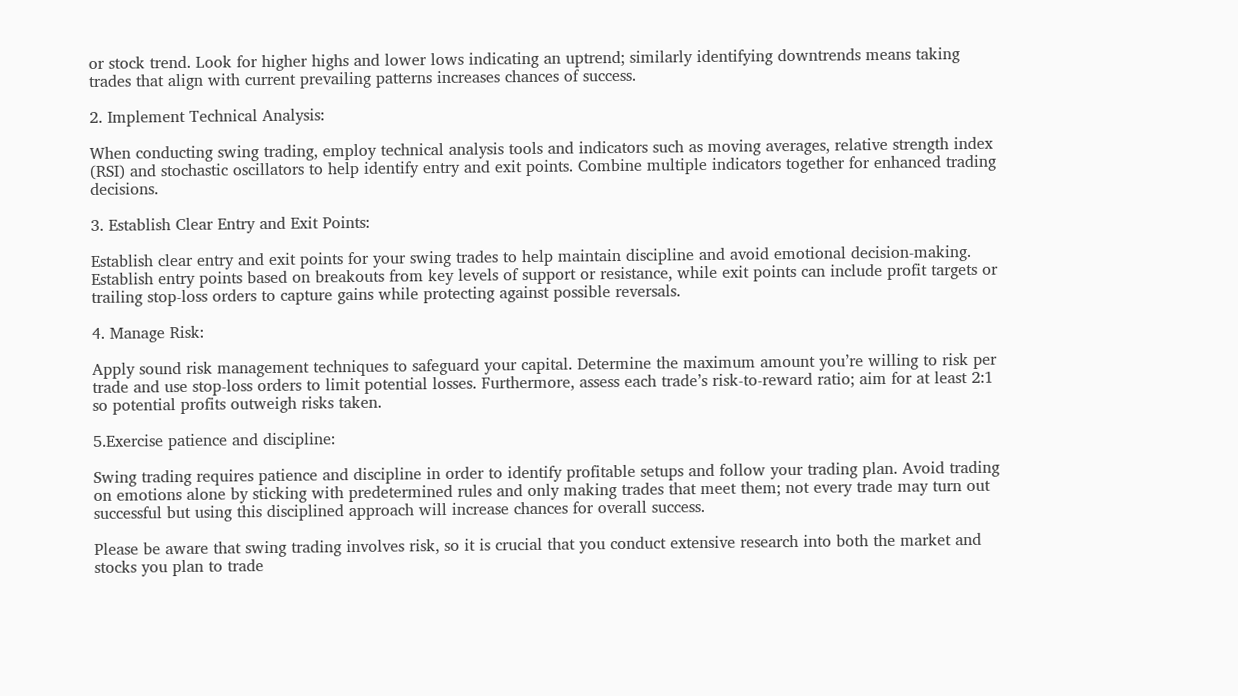or stock trend. Look for higher highs and lower lows indicating an uptrend; similarly identifying downtrends means taking trades that align with current prevailing patterns increases chances of success.

2. Implement Technical Analysis:

When conducting swing trading, employ technical analysis tools and indicators such as moving averages, relative strength index (RSI) and stochastic oscillators to help identify entry and exit points. Combine multiple indicators together for enhanced trading decisions.

3. Establish Clear Entry and Exit Points:

Establish clear entry and exit points for your swing trades to help maintain discipline and avoid emotional decision-making. Establish entry points based on breakouts from key levels of support or resistance, while exit points can include profit targets or trailing stop-loss orders to capture gains while protecting against possible reversals.

4. Manage Risk:

Apply sound risk management techniques to safeguard your capital. Determine the maximum amount you’re willing to risk per trade and use stop-loss orders to limit potential losses. Furthermore, assess each trade’s risk-to-reward ratio; aim for at least 2:1 so potential profits outweigh risks taken.

5.Exercise patience and discipline:

Swing trading requires patience and discipline in order to identify profitable setups and follow your trading plan. Avoid trading on emotions alone by sticking with predetermined rules and only making trades that meet them; not every trade may turn out successful but using this disciplined approach will increase chances for overall success.

Please be aware that swing trading involves risk, so it is crucial that you conduct extensive research into both the market and stocks you plan to trade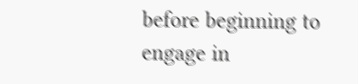before beginning to engage in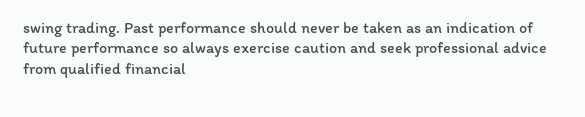swing trading. Past performance should never be taken as an indication of future performance so always exercise caution and seek professional advice from qualified financial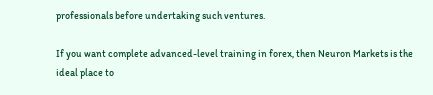professionals before undertaking such ventures.

If you want complete advanced-level training in forex, then Neuron Markets is the ideal place to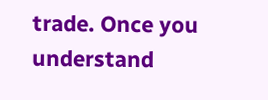trade. Once you understand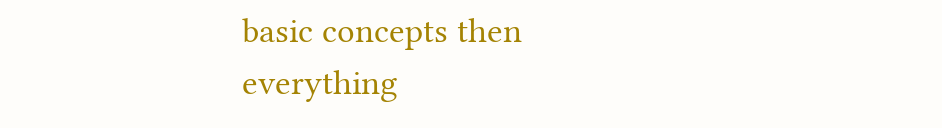basic concepts then everything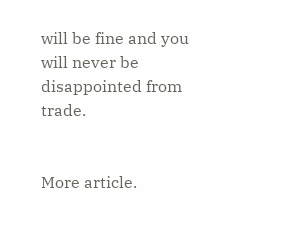will be fine and you will never be disappointed from trade.


More article.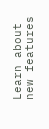Learn about new features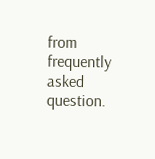from frequently asked question.